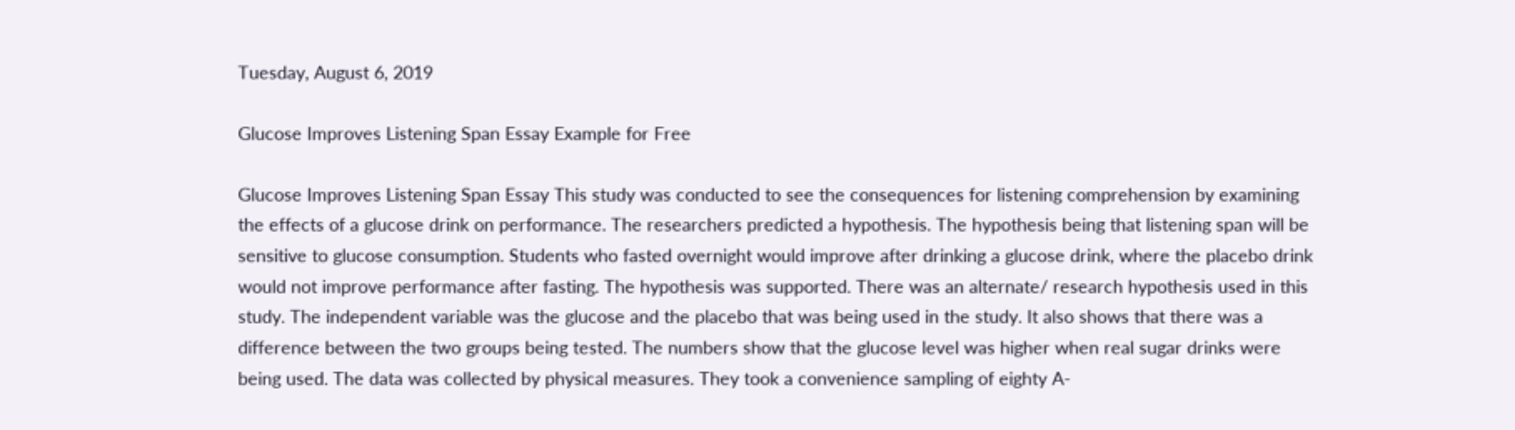Tuesday, August 6, 2019

Glucose Improves Listening Span Essay Example for Free

Glucose Improves Listening Span Essay This study was conducted to see the consequences for listening comprehension by examining the effects of a glucose drink on performance. The researchers predicted a hypothesis. The hypothesis being that listening span will be sensitive to glucose consumption. Students who fasted overnight would improve after drinking a glucose drink, where the placebo drink would not improve performance after fasting. The hypothesis was supported. There was an alternate/ research hypothesis used in this study. The independent variable was the glucose and the placebo that was being used in the study. It also shows that there was a difference between the two groups being tested. The numbers show that the glucose level was higher when real sugar drinks were being used. The data was collected by physical measures. They took a convenience sampling of eighty A-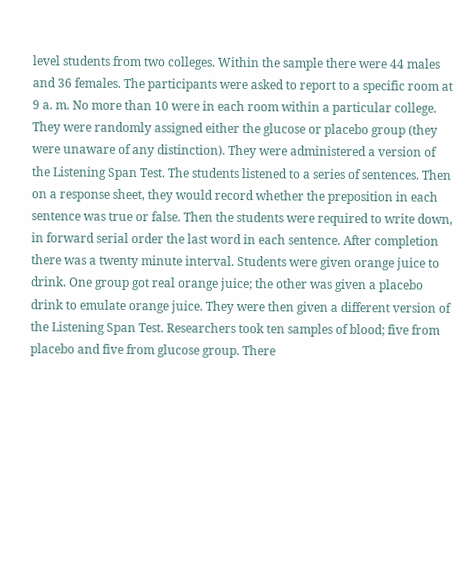level students from two colleges. Within the sample there were 44 males and 36 females. The participants were asked to report to a specific room at 9 a. m. No more than 10 were in each room within a particular college. They were randomly assigned either the glucose or placebo group (they were unaware of any distinction). They were administered a version of the Listening Span Test. The students listened to a series of sentences. Then on a response sheet, they would record whether the preposition in each sentence was true or false. Then the students were required to write down, in forward serial order the last word in each sentence. After completion there was a twenty minute interval. Students were given orange juice to drink. One group got real orange juice; the other was given a placebo drink to emulate orange juice. They were then given a different version of the Listening Span Test. Researchers took ten samples of blood; five from placebo and five from glucose group. There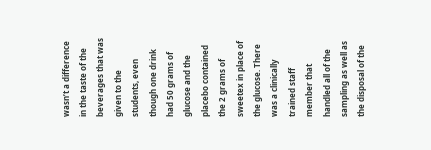wasn’t a difference in the taste of the beverages that was given to the students, even though one drink had 50 grams of glucose and the placebo contained the 2 grams of sweetex in place of the glucose. There was a clinically trained staff member that handled all of the sampling as well as the disposal of the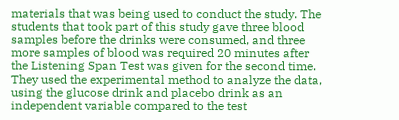materials that was being used to conduct the study. The students that took part of this study gave three blood samples before the drinks were consumed, and three more samples of blood was required 20 minutes after the Listening Span Test was given for the second time. They used the experimental method to analyze the data, using the glucose drink and placebo drink as an independent variable compared to the test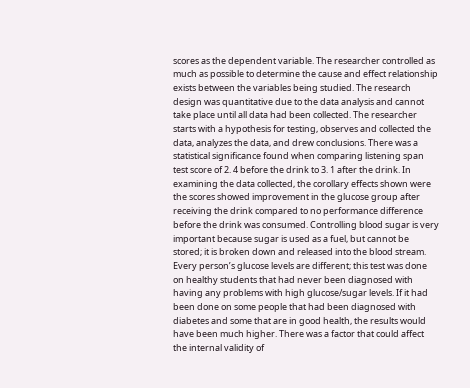scores as the dependent variable. The researcher controlled as much as possible to determine the cause and effect relationship exists between the variables being studied. The research design was quantitative due to the data analysis and cannot take place until all data had been collected. The researcher starts with a hypothesis for testing, observes and collected the data, analyzes the data, and drew conclusions. There was a statistical significance found when comparing listening span test score of 2. 4 before the drink to 3. 1 after the drink. In examining the data collected, the corollary effects shown were the scores showed improvement in the glucose group after receiving the drink compared to no performance difference before the drink was consumed. Controlling blood sugar is very important because sugar is used as a fuel, but cannot be stored; it is broken down and released into the blood stream. Every person’s glucose levels are different; this test was done on healthy students that had never been diagnosed with having any problems with high glucose/sugar levels. If it had been done on some people that had been diagnosed with diabetes and some that are in good health, the results would have been much higher. There was a factor that could affect the internal validity of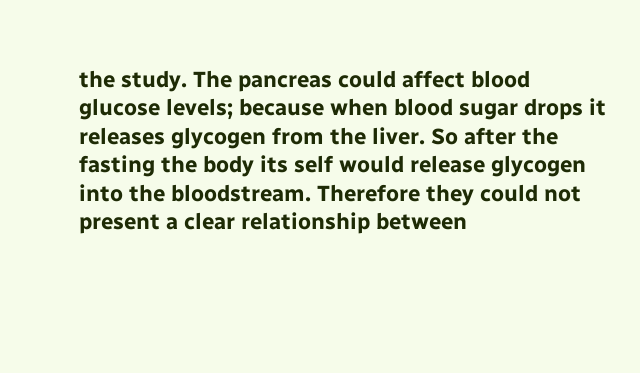the study. The pancreas could affect blood glucose levels; because when blood sugar drops it releases glycogen from the liver. So after the fasting the body its self would release glycogen into the bloodstream. Therefore they could not present a clear relationship between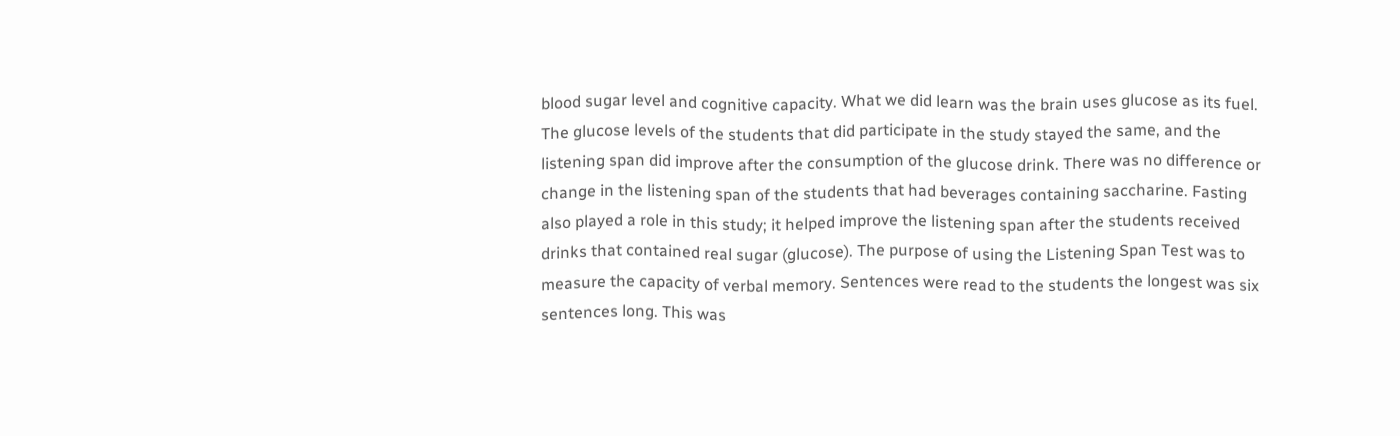blood sugar level and cognitive capacity. What we did learn was the brain uses glucose as its fuel. The glucose levels of the students that did participate in the study stayed the same, and the listening span did improve after the consumption of the glucose drink. There was no difference or change in the listening span of the students that had beverages containing saccharine. Fasting also played a role in this study; it helped improve the listening span after the students received drinks that contained real sugar (glucose). The purpose of using the Listening Span Test was to measure the capacity of verbal memory. Sentences were read to the students the longest was six sentences long. This was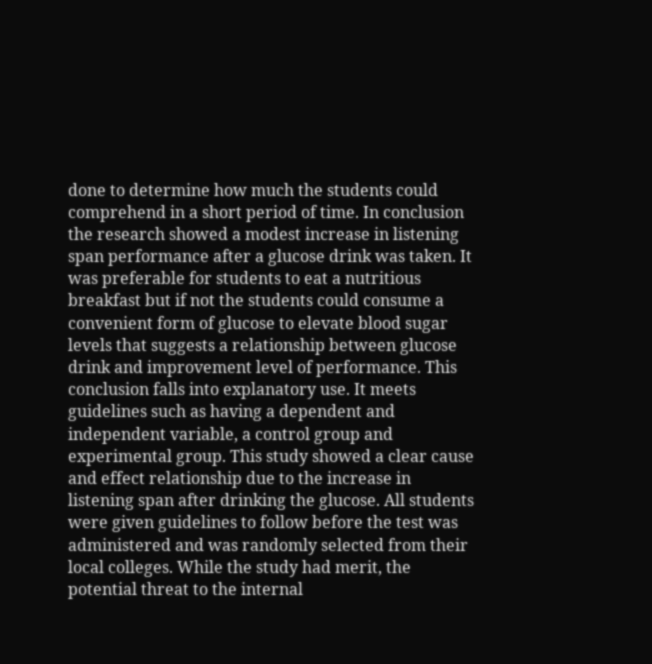done to determine how much the students could comprehend in a short period of time. In conclusion the research showed a modest increase in listening span performance after a glucose drink was taken. It was preferable for students to eat a nutritious breakfast but if not the students could consume a convenient form of glucose to elevate blood sugar levels that suggests a relationship between glucose drink and improvement level of performance. This conclusion falls into explanatory use. It meets guidelines such as having a dependent and independent variable, a control group and experimental group. This study showed a clear cause and effect relationship due to the increase in listening span after drinking the glucose. All students were given guidelines to follow before the test was administered and was randomly selected from their local colleges. While the study had merit, the potential threat to the internal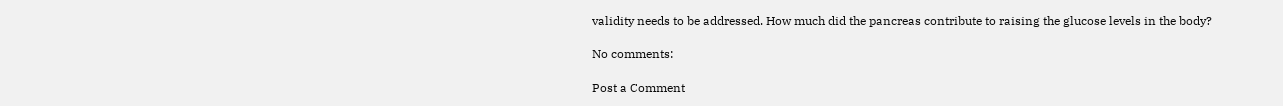validity needs to be addressed. How much did the pancreas contribute to raising the glucose levels in the body?

No comments:

Post a Comment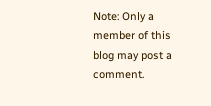Note: Only a member of this blog may post a comment.